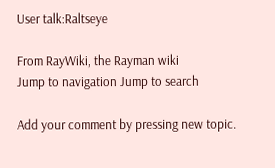User talk:Raltseye

From RayWiki, the Rayman wiki
Jump to navigation Jump to search

Add your comment by pressing new topic.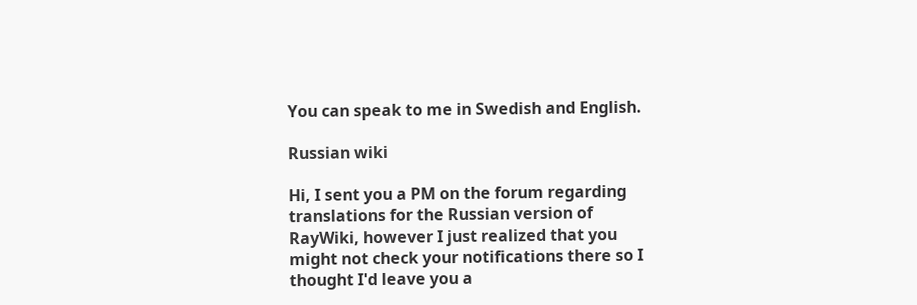You can speak to me in Swedish and English.

Russian wiki

Hi, I sent you a PM on the forum regarding translations for the Russian version of RayWiki, however I just realized that you might not check your notifications there so I thought I'd leave you a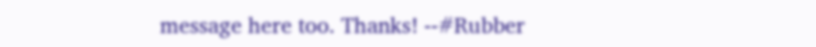message here too. Thanks! --#Rubber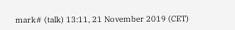mark# (talk) 13:11, 21 November 2019 (CET)